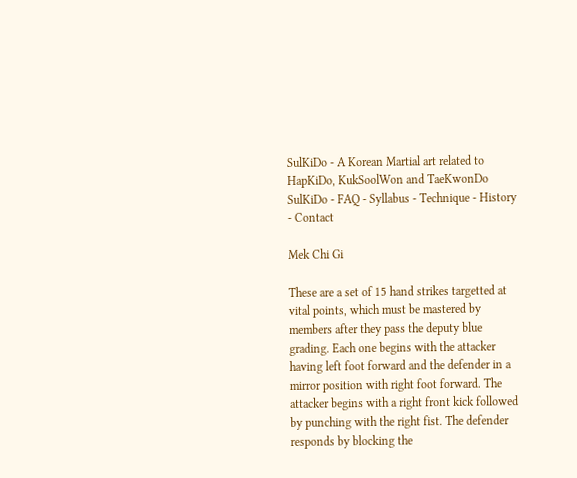SulKiDo - A Korean Martial art related to HapKiDo, KukSoolWon and TaeKwonDo
SulKiDo - FAQ - Syllabus - Technique - History - Contact

Mek Chi Gi

These are a set of 15 hand strikes targetted at vital points, which must be mastered by members after they pass the deputy blue grading. Each one begins with the attacker having left foot forward and the defender in a mirror position with right foot forward. The attacker begins with a right front kick followed by punching with the right fist. The defender responds by blocking the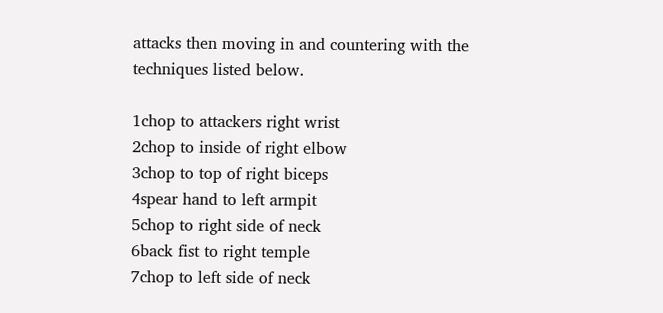attacks then moving in and countering with the techniques listed below.

1chop to attackers right wrist
2chop to inside of right elbow
3chop to top of right biceps
4spear hand to left armpit
5chop to right side of neck
6back fist to right temple
7chop to left side of neck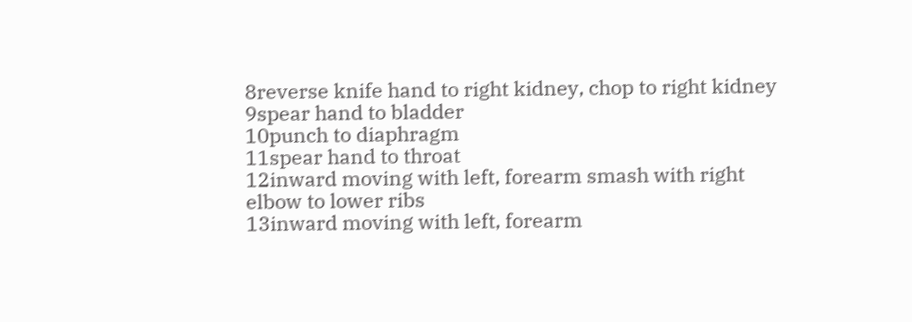8reverse knife hand to right kidney, chop to right kidney
9spear hand to bladder
10punch to diaphragm
11spear hand to throat
12inward moving with left, forearm smash with right elbow to lower ribs
13inward moving with left, forearm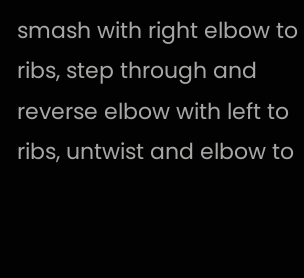smash with right elbow to ribs, step through and reverse elbow with left to ribs, untwist and elbow to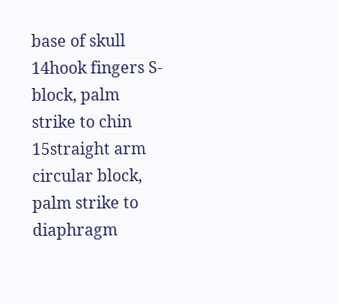base of skull
14hook fingers S-block, palm strike to chin
15straight arm circular block, palm strike to diaphragm